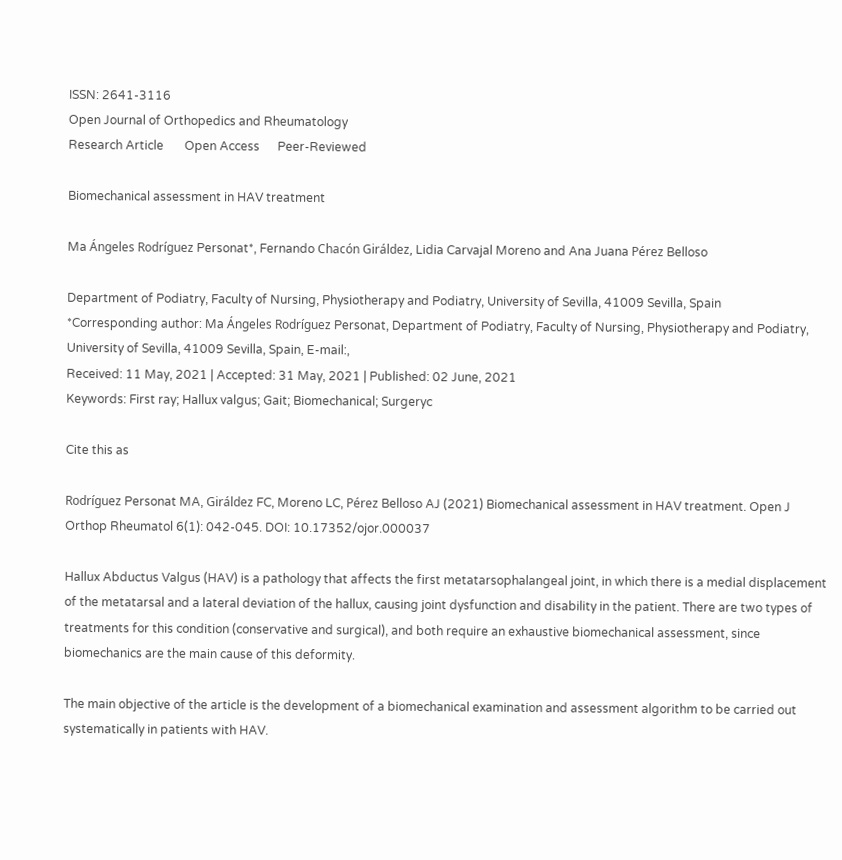ISSN: 2641-3116
Open Journal of Orthopedics and Rheumatology
Research Article       Open Access      Peer-Reviewed

Biomechanical assessment in HAV treatment

Ma Ángeles Rodríguez Personat*, Fernando Chacón Giráldez, Lidia Carvajal Moreno and Ana Juana Pérez Belloso

Department of Podiatry, Faculty of Nursing, Physiotherapy and Podiatry, University of Sevilla, 41009 Sevilla, Spain
*Corresponding author: Ma Ángeles Rodríguez Personat, Department of Podiatry, Faculty of Nursing, Physiotherapy and Podiatry, University of Sevilla, 41009 Sevilla, Spain, E-mail:,
Received: 11 May, 2021 | Accepted: 31 May, 2021 | Published: 02 June, 2021
Keywords: First ray; Hallux valgus; Gait; Biomechanical; Surgeryc

Cite this as

Rodríguez Personat MA, Giráldez FC, Moreno LC, Pérez Belloso AJ (2021) Biomechanical assessment in HAV treatment. Open J Orthop Rheumatol 6(1): 042-045. DOI: 10.17352/ojor.000037

Hallux Abductus Valgus (HAV) is a pathology that affects the first metatarsophalangeal joint, in which there is a medial displacement of the metatarsal and a lateral deviation of the hallux, causing joint dysfunction and disability in the patient. There are two types of treatments for this condition (conservative and surgical), and both require an exhaustive biomechanical assessment, since biomechanics are the main cause of this deformity.

The main objective of the article is the development of a biomechanical examination and assessment algorithm to be carried out systematically in patients with HAV.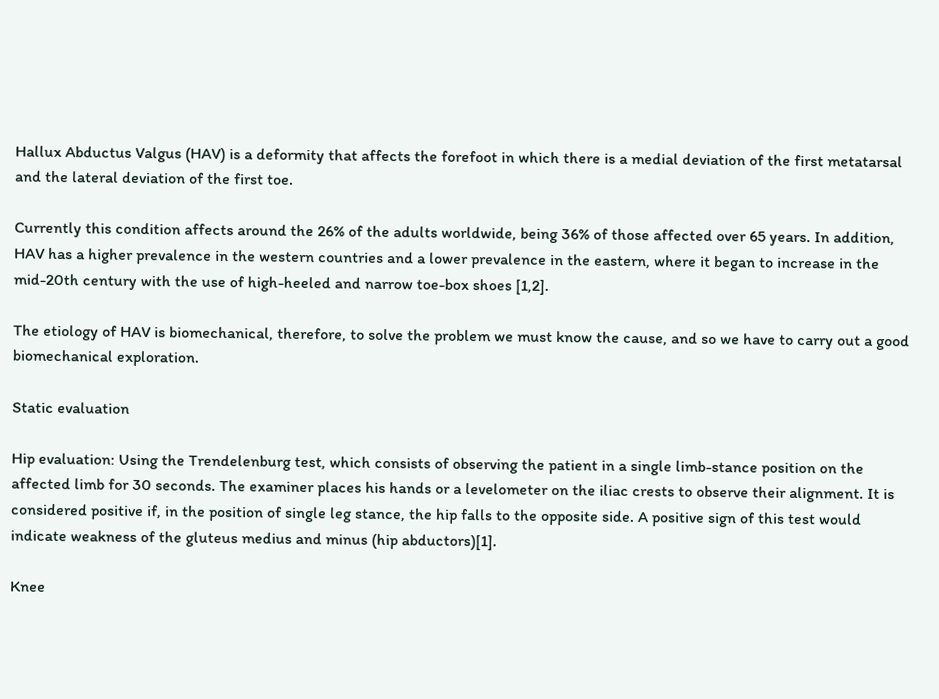Hallux Abductus Valgus (HAV) is a deformity that affects the forefoot in which there is a medial deviation of the first metatarsal and the lateral deviation of the first toe.

Currently this condition affects around the 26% of the adults worldwide, being 36% of those affected over 65 years. In addition, HAV has a higher prevalence in the western countries and a lower prevalence in the eastern, where it began to increase in the mid-20th century with the use of high-heeled and narrow toe-box shoes [1,2].

The etiology of HAV is biomechanical, therefore, to solve the problem we must know the cause, and so we have to carry out a good biomechanical exploration.

Static evaluation

Hip evaluation: Using the Trendelenburg test, which consists of observing the patient in a single limb-stance position on the affected limb for 30 seconds. The examiner places his hands or a levelometer on the iliac crests to observe their alignment. It is considered positive if, in the position of single leg stance, the hip falls to the opposite side. A positive sign of this test would indicate weakness of the gluteus medius and minus (hip abductors)[1].

Knee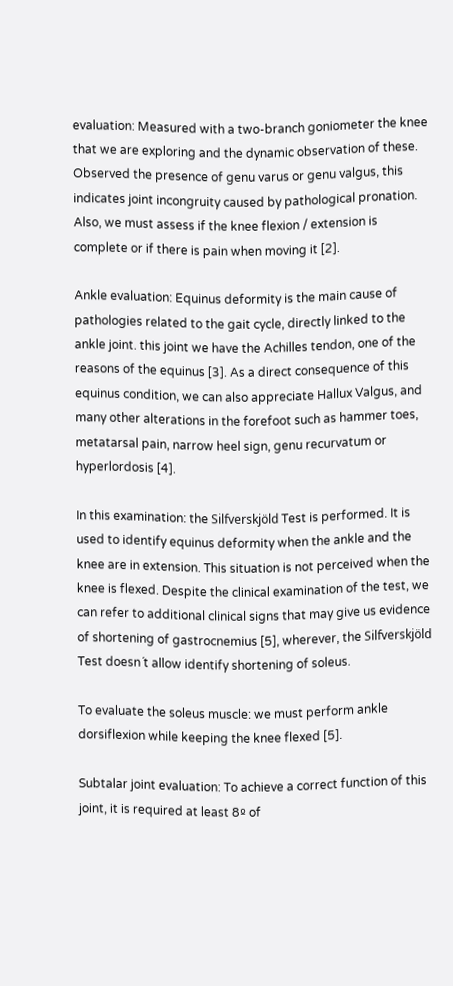evaluation: Measured with a two-branch goniometer the knee that we are exploring and the dynamic observation of these. Observed the presence of genu varus or genu valgus, this indicates joint incongruity caused by pathological pronation. Also, we must assess if the knee flexion / extension is complete or if there is pain when moving it [2].

Ankle evaluation: Equinus deformity is the main cause of pathologies related to the gait cycle, directly linked to the ankle joint. this joint we have the Achilles tendon, one of the reasons of the equinus [3]. As a direct consequence of this equinus condition, we can also appreciate Hallux Valgus, and many other alterations in the forefoot such as hammer toes, metatarsal pain, narrow heel sign, genu recurvatum or hyperlordosis [4].

In this examination: the Silfverskjöld Test is performed. It is used to identify equinus deformity when the ankle and the knee are in extension. This situation is not perceived when the knee is flexed. Despite the clinical examination of the test, we can refer to additional clinical signs that may give us evidence of shortening of gastrocnemius [5], wherever, the Silfverskjöld Test doesn´t allow identify shortening of soleus.

To evaluate the soleus muscle: we must perform ankle dorsiflexion while keeping the knee flexed [5].

Subtalar joint evaluation: To achieve a correct function of this joint, it is required at least 8º of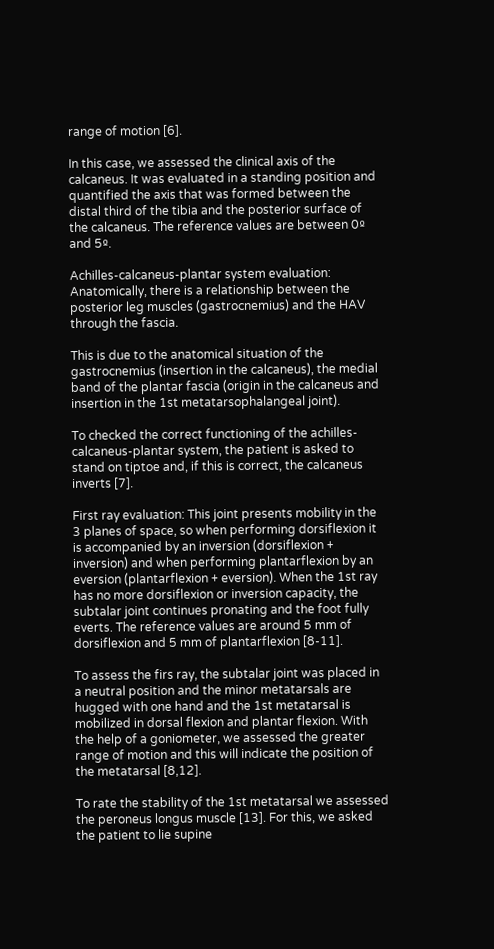range of motion [6].

In this case, we assessed the clinical axis of the calcaneus. It was evaluated in a standing position and quantified the axis that was formed between the distal third of the tibia and the posterior surface of the calcaneus. The reference values are between 0º and 5º.

Achilles-calcaneus-plantar system evaluation: Anatomically, there is a relationship between the posterior leg muscles (gastrocnemius) and the HAV through the fascia.

This is due to the anatomical situation of the gastrocnemius (insertion in the calcaneus), the medial band of the plantar fascia (origin in the calcaneus and insertion in the 1st metatarsophalangeal joint).

To checked the correct functioning of the achilles-calcaneus-plantar system, the patient is asked to stand on tiptoe and, if this is correct, the calcaneus inverts [7].

First ray evaluation: This joint presents mobility in the 3 planes of space, so when performing dorsiflexion it is accompanied by an inversion (dorsiflexion + inversion) and when performing plantarflexion by an eversion (plantarflexion + eversion). When the 1st ray has no more dorsiflexion or inversion capacity, the subtalar joint continues pronating and the foot fully everts. The reference values are around 5 mm of dorsiflexion and 5 mm of plantarflexion [8-11].

To assess the firs ray, the subtalar joint was placed in a neutral position and the minor metatarsals are hugged with one hand and the 1st metatarsal is mobilized in dorsal flexion and plantar flexion. With the help of a goniometer, we assessed the greater range of motion and this will indicate the position of the metatarsal [8,12].

To rate the stability of the 1st metatarsal we assessed the peroneus longus muscle [13]. For this, we asked the patient to lie supine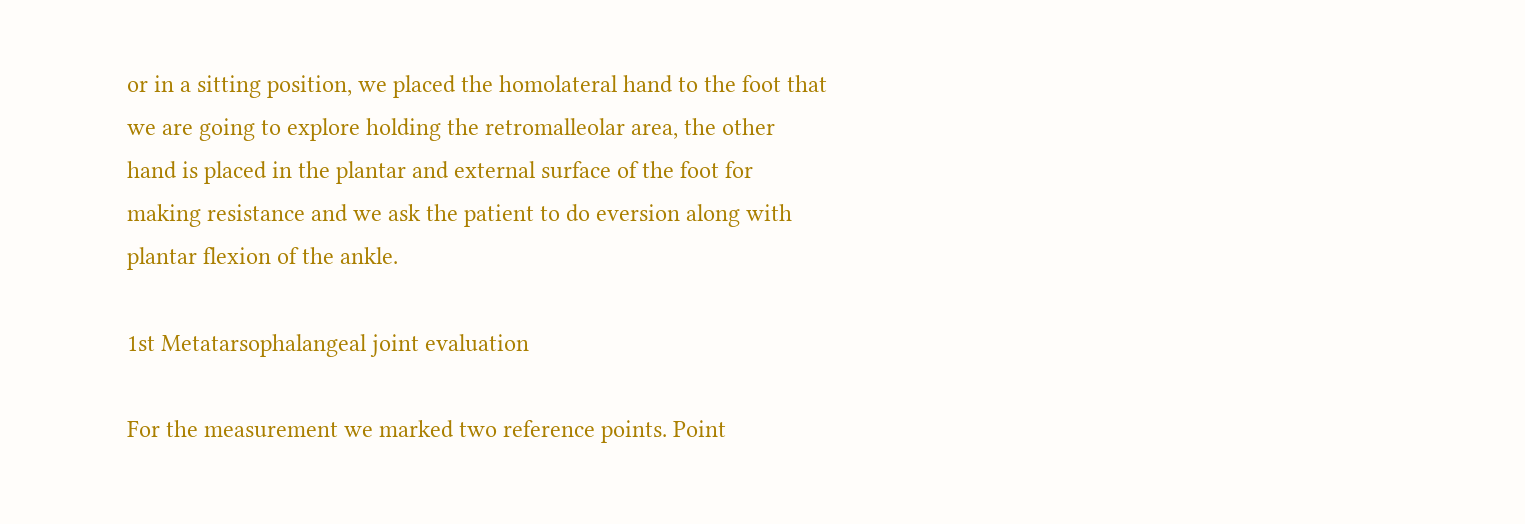or in a sitting position, we placed the homolateral hand to the foot that we are going to explore holding the retromalleolar area, the other hand is placed in the plantar and external surface of the foot for making resistance and we ask the patient to do eversion along with plantar flexion of the ankle.

1st Metatarsophalangeal joint evaluation

For the measurement we marked two reference points. Point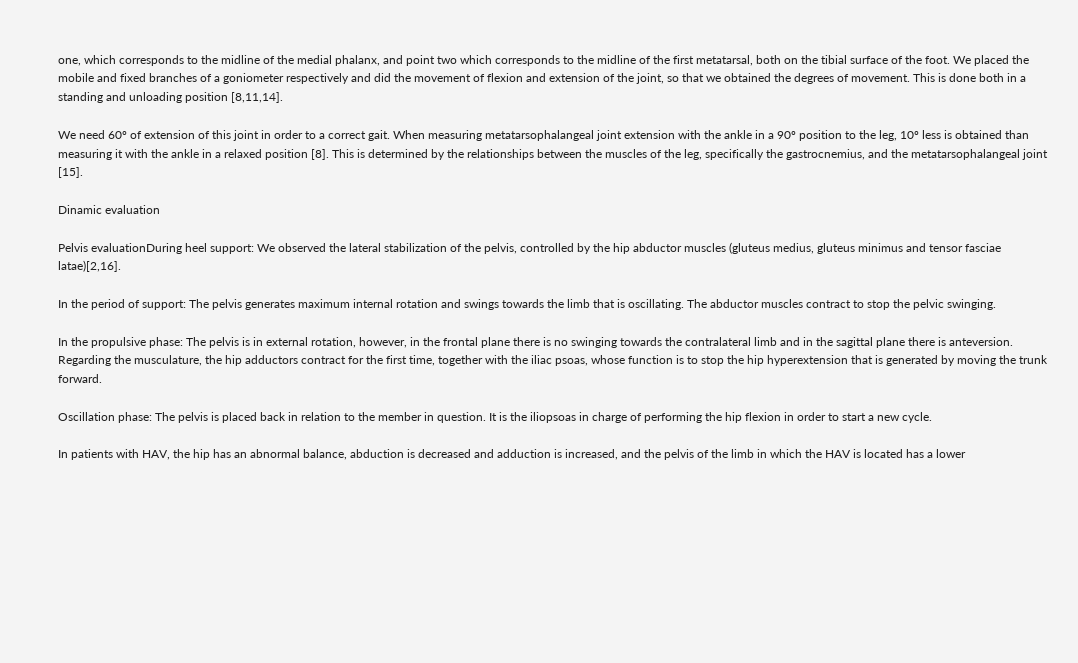one, which corresponds to the midline of the medial phalanx, and point two which corresponds to the midline of the first metatarsal, both on the tibial surface of the foot. We placed the mobile and fixed branches of a goniometer respectively and did the movement of flexion and extension of the joint, so that we obtained the degrees of movement. This is done both in a standing and unloading position [8,11,14].

We need 60º of extension of this joint in order to a correct gait. When measuring metatarsophalangeal joint extension with the ankle in a 90º position to the leg, 10º less is obtained than measuring it with the ankle in a relaxed position [8]. This is determined by the relationships between the muscles of the leg, specifically the gastrocnemius, and the metatarsophalangeal joint [15].

Dinamic evaluation

Pelvis evaluationDuring heel support: We observed the lateral stabilization of the pelvis, controlled by the hip abductor muscles (gluteus medius, gluteus minimus and tensor fasciae latae)[2,16].

In the period of support: The pelvis generates maximum internal rotation and swings towards the limb that is oscillating. The abductor muscles contract to stop the pelvic swinging.

In the propulsive phase: The pelvis is in external rotation, however, in the frontal plane there is no swinging towards the contralateral limb and in the sagittal plane there is anteversion. Regarding the musculature, the hip adductors contract for the first time, together with the iliac psoas, whose function is to stop the hip hyperextension that is generated by moving the trunk forward.

Oscillation phase: The pelvis is placed back in relation to the member in question. It is the iliopsoas in charge of performing the hip flexion in order to start a new cycle.

In patients with HAV, the hip has an abnormal balance, abduction is decreased and adduction is increased, and the pelvis of the limb in which the HAV is located has a lower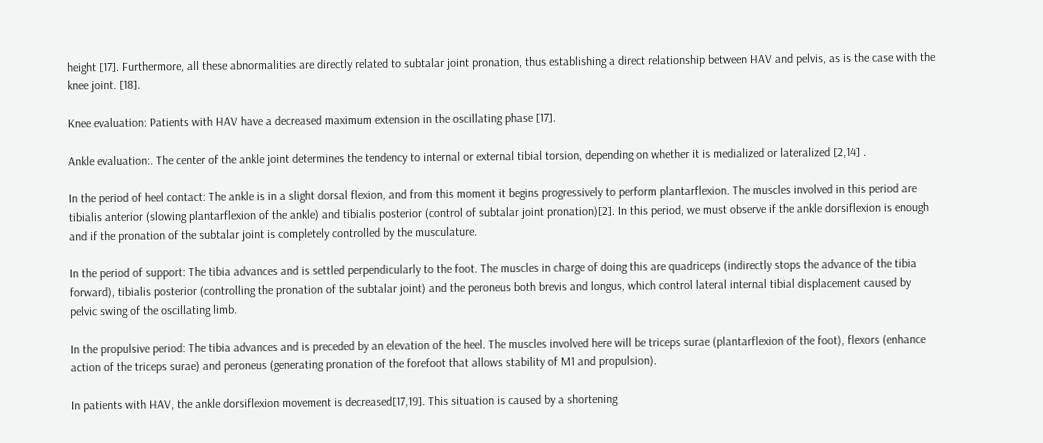height [17]. Furthermore, all these abnormalities are directly related to subtalar joint pronation, thus establishing a direct relationship between HAV and pelvis, as is the case with the knee joint. [18].

Knee evaluation: Patients with HAV have a decreased maximum extension in the oscillating phase [17].

Ankle evaluation:. The center of the ankle joint determines the tendency to internal or external tibial torsion, depending on whether it is medialized or lateralized [2,14] .

In the period of heel contact: The ankle is in a slight dorsal flexion, and from this moment it begins progressively to perform plantarflexion. The muscles involved in this period are tibialis anterior (slowing plantarflexion of the ankle) and tibialis posterior (control of subtalar joint pronation)[2]. In this period, we must observe if the ankle dorsiflexion is enough and if the pronation of the subtalar joint is completely controlled by the musculature.

In the period of support: The tibia advances and is settled perpendicularly to the foot. The muscles in charge of doing this are quadriceps (indirectly stops the advance of the tibia forward), tibialis posterior (controlling the pronation of the subtalar joint) and the peroneus both brevis and longus, which control lateral internal tibial displacement caused by pelvic swing of the oscillating limb.

In the propulsive period: The tibia advances and is preceded by an elevation of the heel. The muscles involved here will be triceps surae (plantarflexion of the foot), flexors (enhance action of the triceps surae) and peroneus (generating pronation of the forefoot that allows stability of M1 and propulsion).

In patients with HAV, the ankle dorsiflexion movement is decreased[17,19]. This situation is caused by a shortening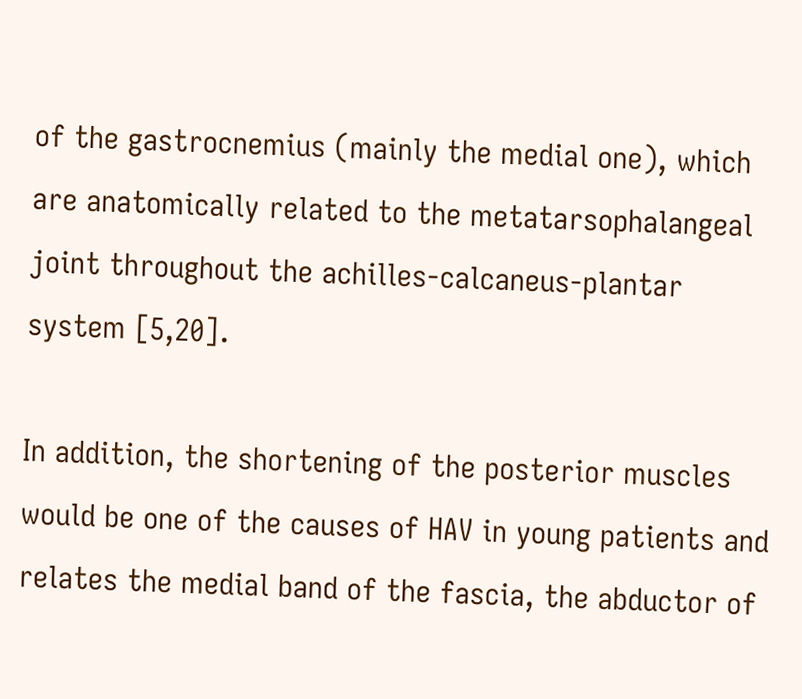of the gastrocnemius (mainly the medial one), which are anatomically related to the metatarsophalangeal joint throughout the achilles-calcaneus-plantar system [5,20].

In addition, the shortening of the posterior muscles would be one of the causes of HAV in young patients and relates the medial band of the fascia, the abductor of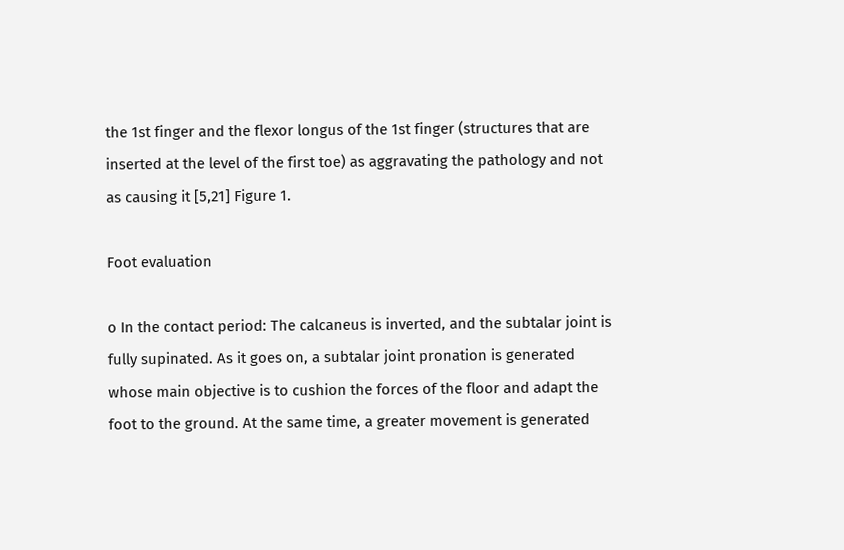the 1st finger and the flexor longus of the 1st finger (structures that are inserted at the level of the first toe) as aggravating the pathology and not as causing it [5,21] Figure 1.

Foot evaluation

o In the contact period: The calcaneus is inverted, and the subtalar joint is fully supinated. As it goes on, a subtalar joint pronation is generated whose main objective is to cushion the forces of the floor and adapt the foot to the ground. At the same time, a greater movement is generated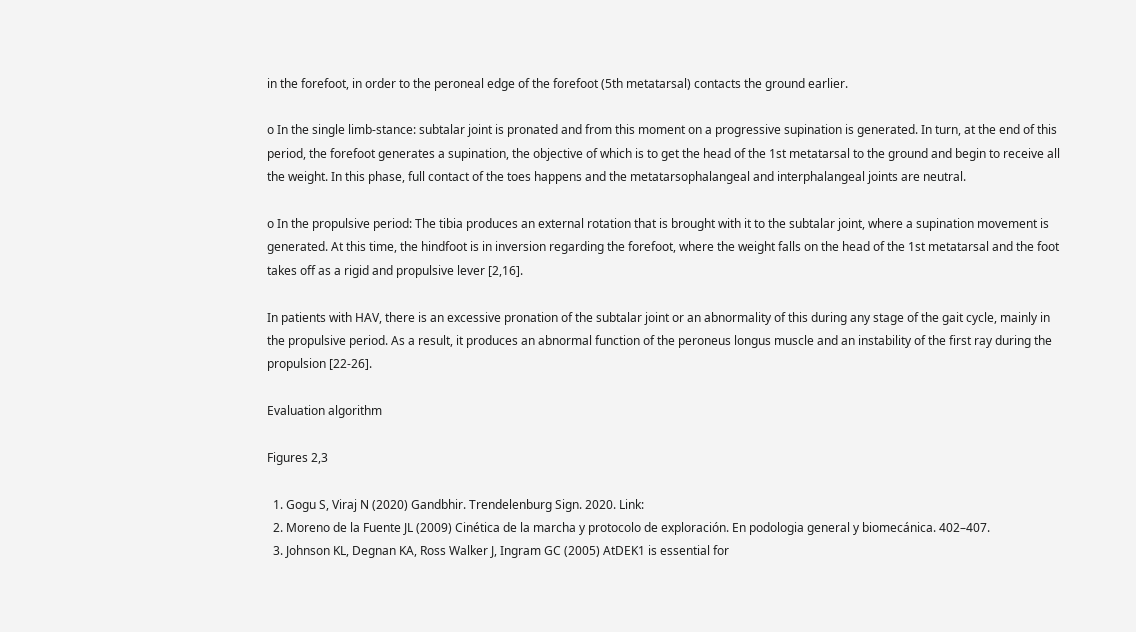in the forefoot, in order to the peroneal edge of the forefoot (5th metatarsal) contacts the ground earlier.

o In the single limb-stance: subtalar joint is pronated and from this moment on a progressive supination is generated. In turn, at the end of this period, the forefoot generates a supination, the objective of which is to get the head of the 1st metatarsal to the ground and begin to receive all the weight. In this phase, full contact of the toes happens and the metatarsophalangeal and interphalangeal joints are neutral.

o In the propulsive period: The tibia produces an external rotation that is brought with it to the subtalar joint, where a supination movement is generated. At this time, the hindfoot is in inversion regarding the forefoot, where the weight falls on the head of the 1st metatarsal and the foot takes off as a rigid and propulsive lever [2,16].

In patients with HAV, there is an excessive pronation of the subtalar joint or an abnormality of this during any stage of the gait cycle, mainly in the propulsive period. As a result, it produces an abnormal function of the peroneus longus muscle and an instability of the first ray during the propulsion [22-26].

Evaluation algorithm

Figures 2,3

  1. Gogu S, Viraj N (2020) Gandbhir. Trendelenburg Sign. 2020. Link:
  2. Moreno de la Fuente JL (2009) Cinética de la marcha y protocolo de exploración. En podologia general y biomecánica. 402–407.
  3. Johnson KL, Degnan KA, Ross Walker J, Ingram GC (2005) AtDEK1 is essential for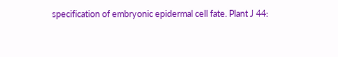specification of embryonic epidermal cell fate. Plant J 44: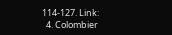114-127. Link:
  4. Colombier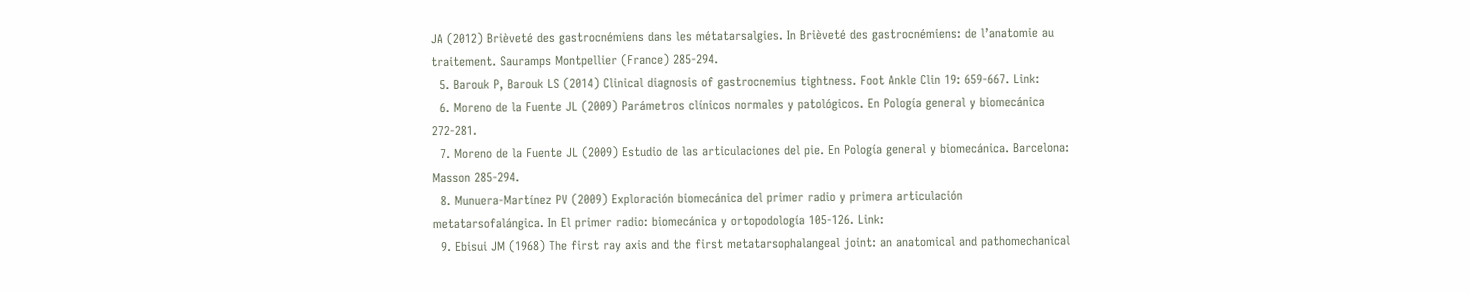JA (2012) Brièveté des gastrocnémiens dans les métatarsalgies. In Brièveté des gastrocnémiens: de l’anatomie au traitement. Sauramps Montpellier (France) 285-294.
  5. Barouk P, Barouk LS (2014) Clinical diagnosis of gastrocnemius tightness. Foot Ankle Clin 19: 659-667. Link:
  6. Moreno de la Fuente JL (2009) Parámetros clínicos normales y patológicos. En Pología general y biomecánica 272-281.
  7. Moreno de la Fuente JL (2009) Estudio de las articulaciones del pie. En Pología general y biomecánica. Barcelona: Masson 285-294.
  8. Munuera-Martínez PV (2009) Exploración biomecánica del primer radio y primera articulación metatarsofalángica. In El primer radio: biomecánica y ortopodología 105-126. Link:
  9. Ebisui JM (1968) The first ray axis and the first metatarsophalangeal joint: an anatomical and pathomechanical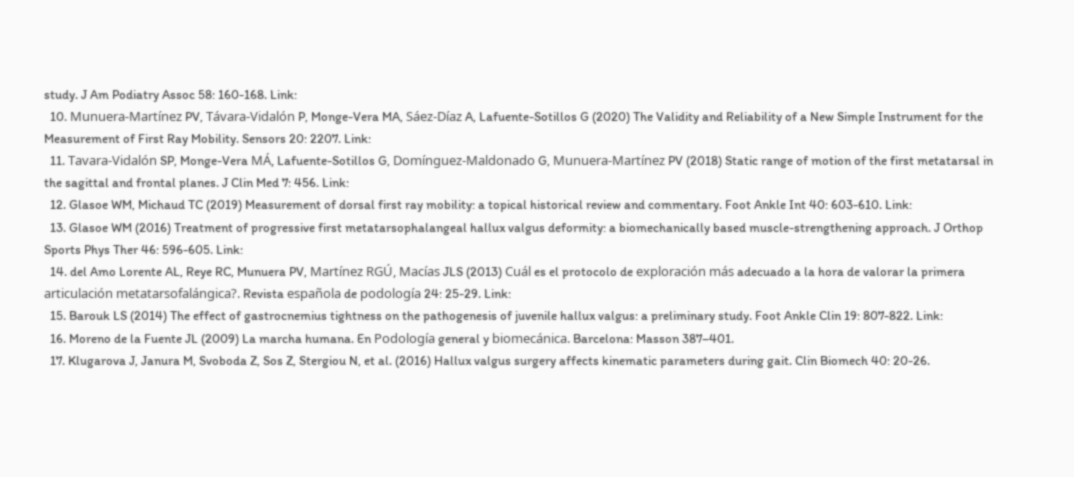study. J Am Podiatry Assoc 58: 160-168. Link:
  10. Munuera-Martínez PV, Távara-Vidalón P, Monge-Vera MA, Sáez-Díaz A, Lafuente-Sotillos G (2020) The Validity and Reliability of a New Simple Instrument for the Measurement of First Ray Mobility. Sensors 20: 2207. Link:
  11. Tavara-Vidalón SP, Monge-Vera MÁ, Lafuente-Sotillos G, Domínguez-Maldonado G, Munuera-Martínez PV (2018) Static range of motion of the first metatarsal in the sagittal and frontal planes. J Clin Med 7: 456. Link:
  12. Glasoe WM, Michaud TC (2019) Measurement of dorsal first ray mobility: a topical historical review and commentary. Foot Ankle Int 40: 603-610. Link:
  13. Glasoe WM (2016) Treatment of progressive first metatarsophalangeal hallux valgus deformity: a biomechanically based muscle-strengthening approach. J Orthop Sports Phys Ther 46: 596-605. Link:
  14. del Amo Lorente AL, Reye RC, Munuera PV, Martínez RGÚ, Macías JLS (2013) Cuál es el protocolo de exploración más adecuado a la hora de valorar la primera articulación metatarsofalángica?. Revista española de podología 24: 25-29. Link:
  15. Barouk LS (2014) The effect of gastrocnemius tightness on the pathogenesis of juvenile hallux valgus: a preliminary study. Foot Ankle Clin 19: 807-822. Link:
  16. Moreno de la Fuente JL (2009) La marcha humana. En Podología general y biomecánica. Barcelona: Masson 387–401.
  17. Klugarova J, Janura M, Svoboda Z, Sos Z, Stergiou N, et al. (2016) Hallux valgus surgery affects kinematic parameters during gait. Clin Biomech 40: 20-26.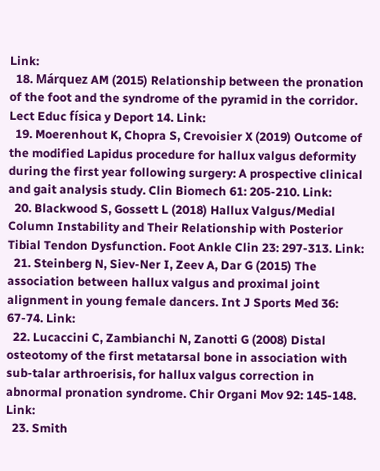Link:
  18. Márquez AM (2015) Relationship between the pronation of the foot and the syndrome of the pyramid in the corridor. Lect Educ física y Deport 14. Link:
  19. Moerenhout K, Chopra S, Crevoisier X (2019) Outcome of the modified Lapidus procedure for hallux valgus deformity during the first year following surgery: A prospective clinical and gait analysis study. Clin Biomech 61: 205-210. Link:
  20. Blackwood S, Gossett L (2018) Hallux Valgus/Medial Column Instability and Their Relationship with Posterior Tibial Tendon Dysfunction. Foot Ankle Clin 23: 297-313. Link:
  21. Steinberg N, Siev-Ner I, Zeev A, Dar G (2015) The association between hallux valgus and proximal joint alignment in young female dancers. Int J Sports Med 36: 67-74. Link:
  22. Lucaccini C, Zambianchi N, Zanotti G (2008) Distal osteotomy of the first metatarsal bone in association with sub-talar arthroerisis, for hallux valgus correction in abnormal pronation syndrome. Chir Organi Mov 92: 145-148. Link:
  23. Smith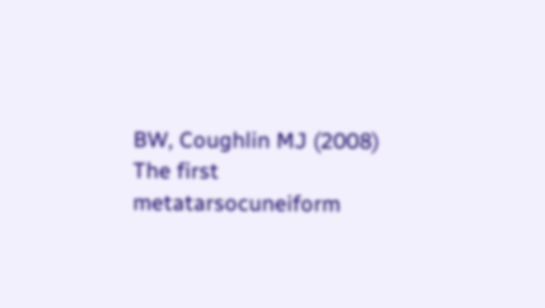BW, Coughlin MJ (2008) The first metatarsocuneiform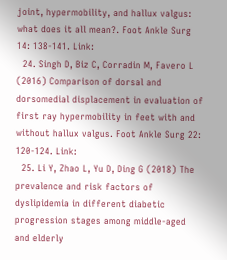joint, hypermobility, and hallux valgus: what does it all mean?. Foot Ankle Surg 14: 138-141. Link:
  24. Singh D, Biz C, Corradin M, Favero L (2016) Comparison of dorsal and dorsomedial displacement in evaluation of first ray hypermobility in feet with and without hallux valgus. Foot Ankle Surg 22: 120-124. Link:
  25. Li Y, Zhao L, Yu D, Ding G (2018) The prevalence and risk factors of dyslipidemia in different diabetic progression stages among middle-aged and elderly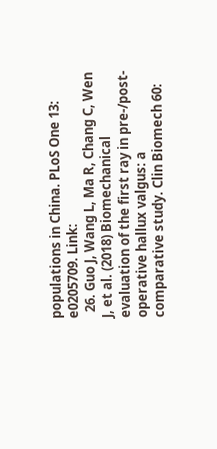populations in China. PLoS One 13: e0205709. Link:
  26. Guo J, Wang L, Ma R, Chang C, Wen J, et al. (2018) Biomechanical evaluation of the first ray in pre-/post-operative hallux valgus: a comparative study. Clin Biomech 60: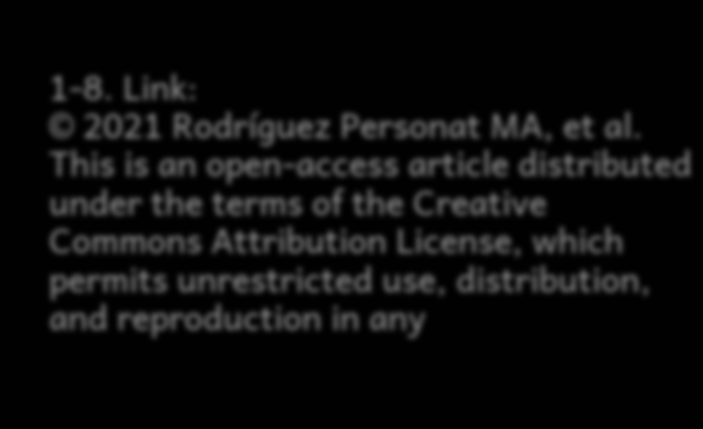1-8. Link:
© 2021 Rodríguez Personat MA, et al. This is an open-access article distributed under the terms of the Creative Commons Attribution License, which permits unrestricted use, distribution, and reproduction in any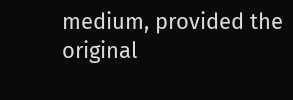medium, provided the original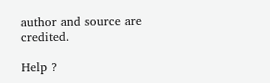author and source are credited.

Help ?